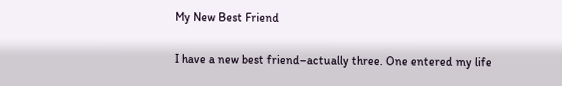My New Best Friend

I have a new best friend–actually three. One entered my life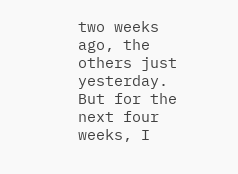two weeks ago, the others just yesterday. But for the next four weeks, I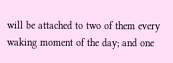will be attached to two of them every waking moment of the day; and one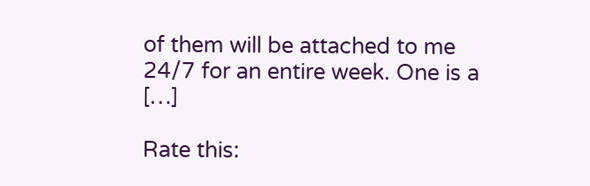of them will be attached to me 24/7 for an entire week. One is a […]

Rate this: